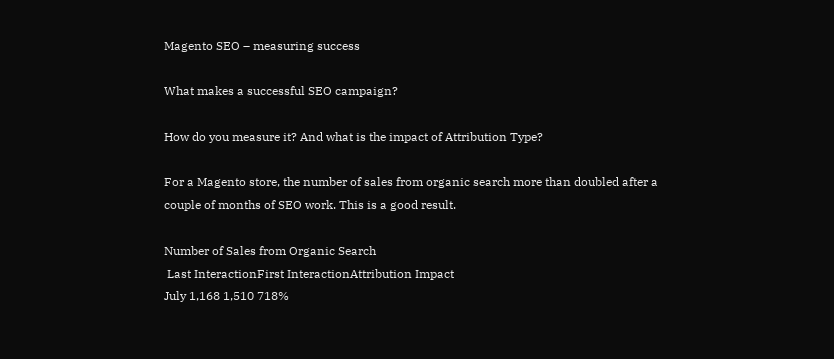Magento SEO – measuring success

What makes a successful SEO campaign?

How do you measure it? And what is the impact of Attribution Type?

For a Magento store, the number of sales from organic search more than doubled after a couple of months of SEO work. This is a good result.

Number of Sales from Organic Search
 Last InteractionFirst InteractionAttribution Impact
July 1,168 1,510 718%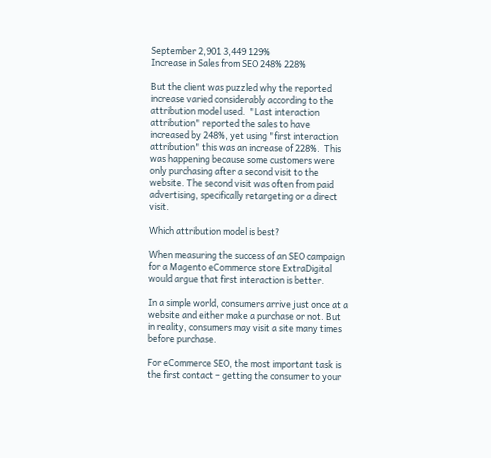September 2,901 3,449 129%
Increase in Sales from SEO 248% 228%

But the client was puzzled why the reported increase varied considerably according to the attribution model used.  "Last interaction attribution" reported the sales to have increased by 248%, yet using "first interaction attribution" this was an increase of 228%.  This was happening because some customers were only purchasing after a second visit to the website. The second visit was often from paid advertising, specifically retargeting or a direct visit.

Which attribution model is best?

When measuring the success of an SEO campaign for a Magento eCommerce store ExtraDigital would argue that first interaction is better.

In a simple world, consumers arrive just once at a website and either make a purchase or not. But in reality, consumers may visit a site many times before purchase.

For eCommerce SEO, the most important task is the first contact – getting the consumer to your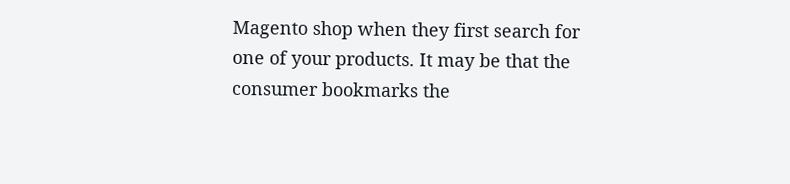Magento shop when they first search for one of your products. It may be that the consumer bookmarks the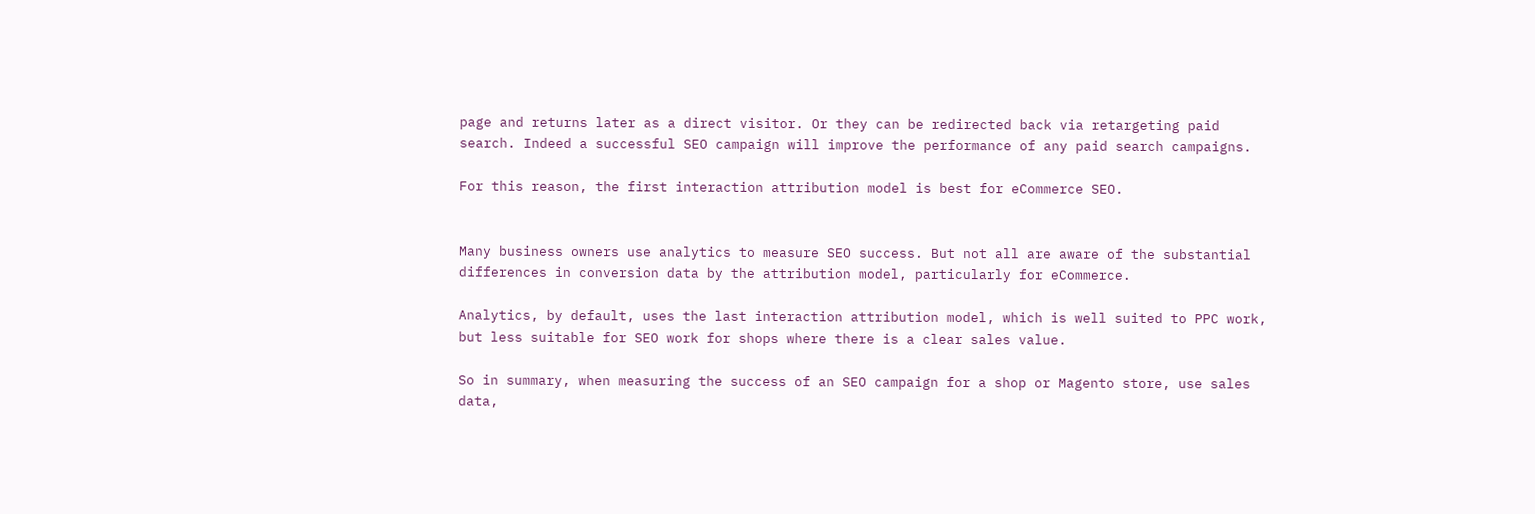page and returns later as a direct visitor. Or they can be redirected back via retargeting paid search. Indeed a successful SEO campaign will improve the performance of any paid search campaigns.

For this reason, the first interaction attribution model is best for eCommerce SEO.


Many business owners use analytics to measure SEO success. But not all are aware of the substantial differences in conversion data by the attribution model, particularly for eCommerce.

Analytics, by default, uses the last interaction attribution model, which is well suited to PPC work, but less suitable for SEO work for shops where there is a clear sales value.

So in summary, when measuring the success of an SEO campaign for a shop or Magento store, use sales data,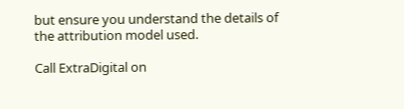but ensure you understand the details of the attribution model used.

Call ExtraDigital on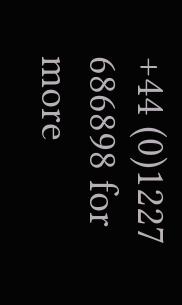+44 (0)1227 686898 for more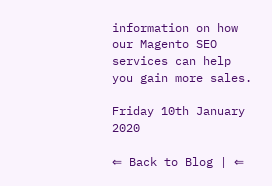information on how our Magento SEO services can help you gain more sales.

Friday 10th January 2020

⇐ Back to Blog | ⇐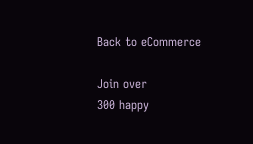Back to eCommerce

Join over
300 happy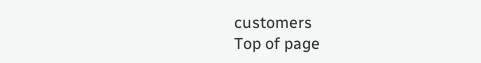customers
Top of page